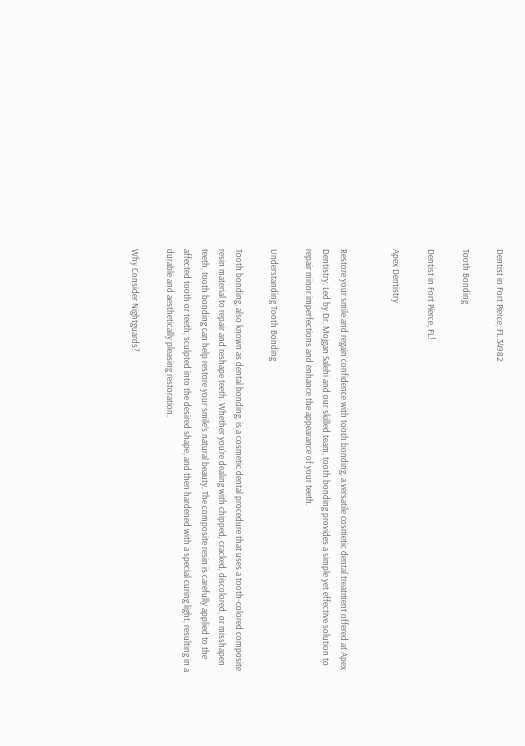Dentist in Fort Pierce, FL 34982

Tooth Bonding

Dentist in Fort Pierce, FL!

Apex Dentistry


Restore your smile and regain confidence with tooth bonding, a versatile cosmetic dental treatment offered at Apex Dentistry. Led by Dr. Mojgan Salehi and our skilled team, tooth bonding provides a simple yet effective solution to repair minor imperfections and enhance the appearance of your teeth.

Understanding Tooth Bonding

Tooth bonding, also known as dental bonding, is a cosmetic dental procedure that uses a tooth-colored composite resin material to repair and reshape teeth. Whether you’re dealing with chipped, cracked, discolored, or misshapen teeth, tooth bonding can help restore your smile’s natural beauty. The composite resin is carefully applied to the affected tooth or teeth, sculpted into the desired shape, and then hardened with a special curing light, resulting in a durable and aesthetically pleasing restoration.

Why Consider Nightguards?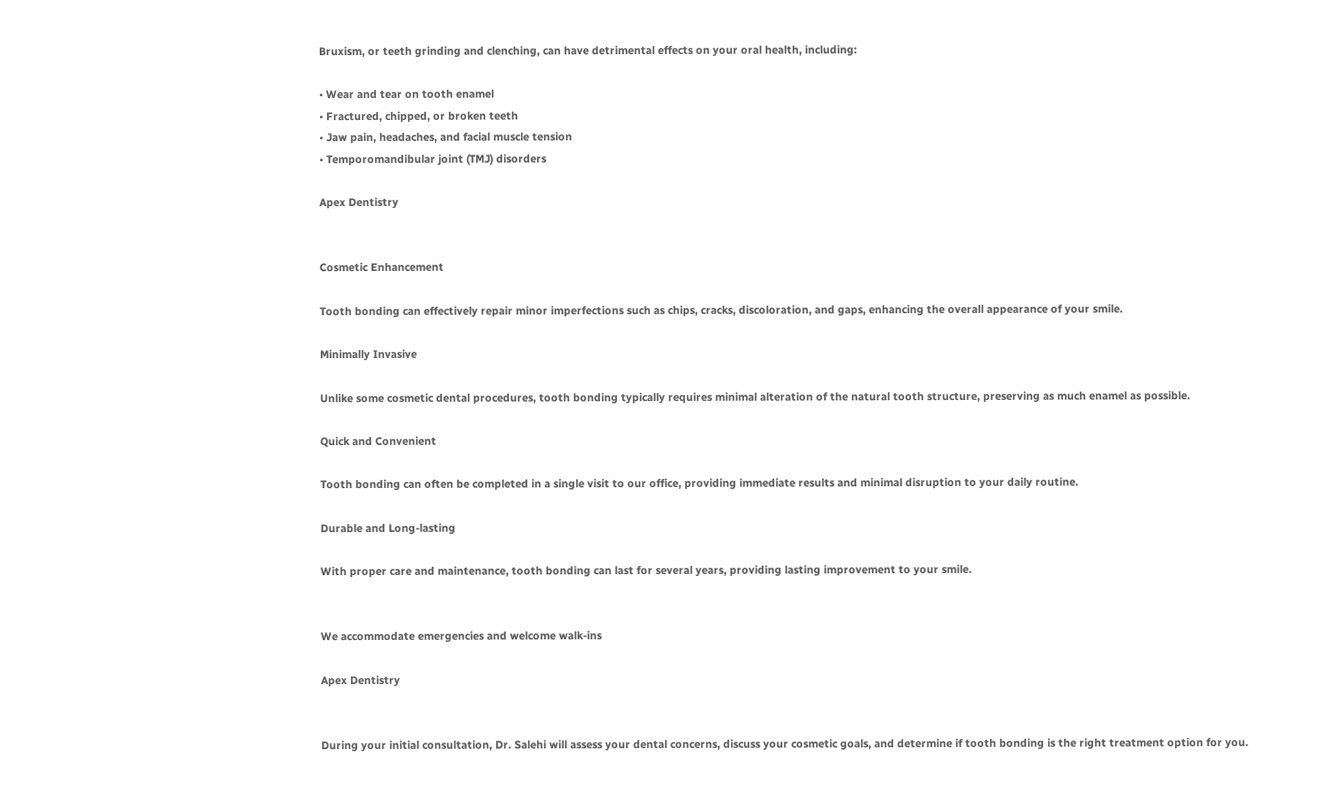Bruxism, or teeth grinding and clenching, can have detrimental effects on your oral health, including:

• Wear and tear on tooth enamel
• Fractured, chipped, or broken teeth
• Jaw pain, headaches, and facial muscle tension
• Temporomandibular joint (TMJ) disorders

Apex Dentistry


Cosmetic Enhancement

Tooth bonding can effectively repair minor imperfections such as chips, cracks, discoloration, and gaps, enhancing the overall appearance of your smile.

Minimally Invasive

Unlike some cosmetic dental procedures, tooth bonding typically requires minimal alteration of the natural tooth structure, preserving as much enamel as possible.

Quick and Convenient

Tooth bonding can often be completed in a single visit to our office, providing immediate results and minimal disruption to your daily routine.

Durable and Long-lasting

With proper care and maintenance, tooth bonding can last for several years, providing lasting improvement to your smile.


We accommodate emergencies and welcome walk-ins

Apex Dentistry


During your initial consultation, Dr. Salehi will assess your dental concerns, discuss your cosmetic goals, and determine if tooth bonding is the right treatment option for you.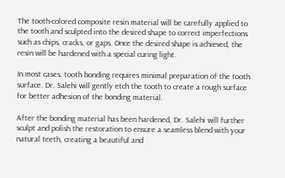The tooth-colored composite resin material will be carefully applied to the tooth and sculpted into the desired shape to correct imperfections such as chips, cracks, or gaps. Once the desired shape is achieved, the resin will be hardened with a special curing light.

In most cases, tooth bonding requires minimal preparation of the tooth surface. Dr. Salehi will gently etch the tooth to create a rough surface for better adhesion of the bonding material.

After the bonding material has been hardened, Dr. Salehi will further sculpt and polish the restoration to ensure a seamless blend with your natural teeth, creating a beautiful and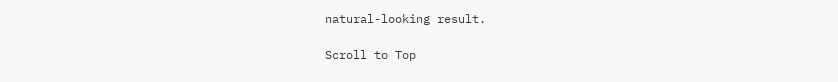natural-looking result.

Scroll to Top